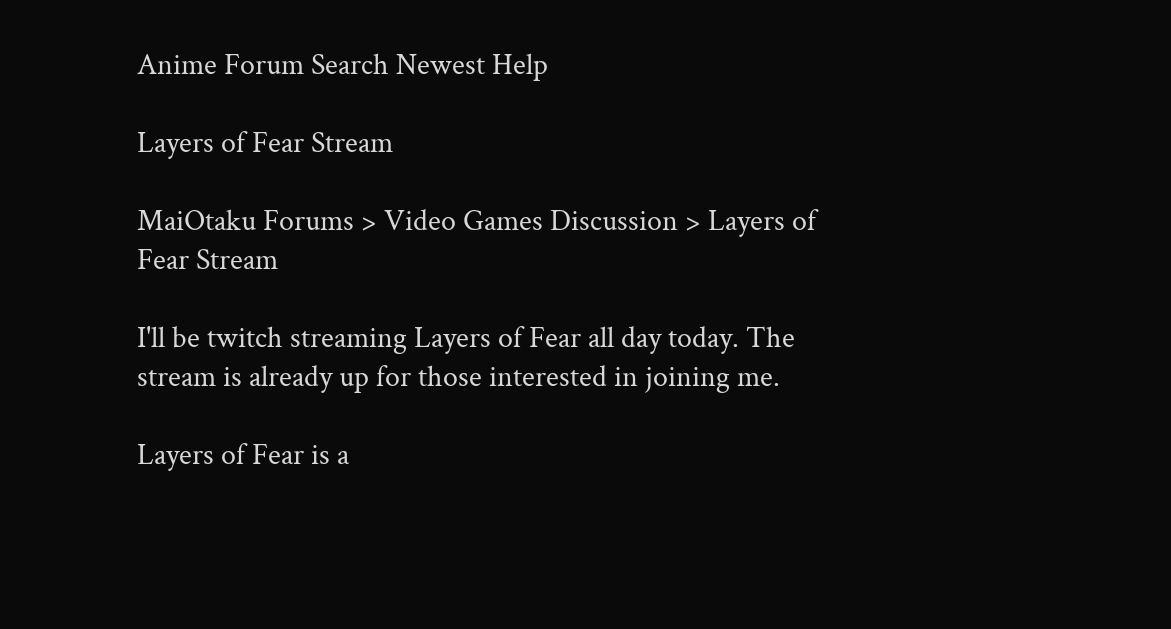Anime Forum Search Newest Help

Layers of Fear Stream

MaiOtaku Forums > Video Games Discussion > Layers of Fear Stream

I'll be twitch streaming Layers of Fear all day today. The stream is already up for those interested in joining me.

Layers of Fear is a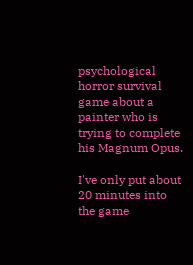psychological horror survival game about a painter who is trying to complete his Magnum Opus.

I've only put about 20 minutes into the game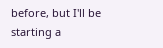before, but I'll be starting a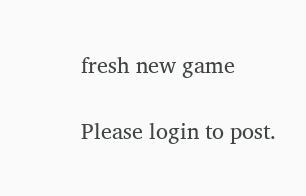fresh new game

Please login to post.